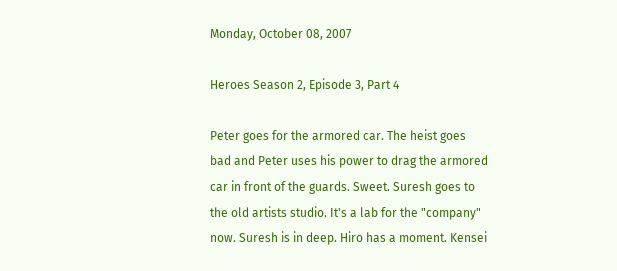Monday, October 08, 2007

Heroes Season 2, Episode 3, Part 4

Peter goes for the armored car. The heist goes bad and Peter uses his power to drag the armored car in front of the guards. Sweet. Suresh goes to the old artists studio. It's a lab for the "company" now. Suresh is in deep. Hiro has a moment. Kensei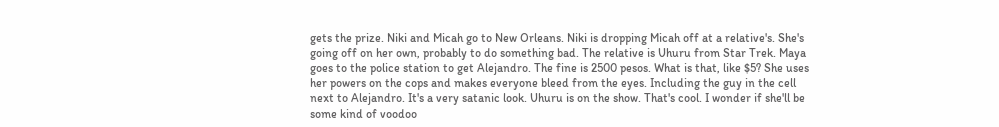gets the prize. Niki and Micah go to New Orleans. Niki is dropping Micah off at a relative's. She's going off on her own, probably to do something bad. The relative is Uhuru from Star Trek. Maya goes to the police station to get Alejandro. The fine is 2500 pesos. What is that, like $5? She uses her powers on the cops and makes everyone bleed from the eyes. Including the guy in the cell next to Alejandro. It's a very satanic look. Uhuru is on the show. That's cool. I wonder if she'll be some kind of voodoo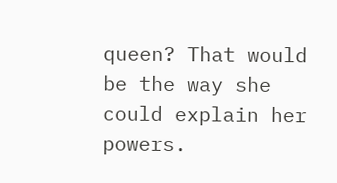queen? That would be the way she could explain her powers.